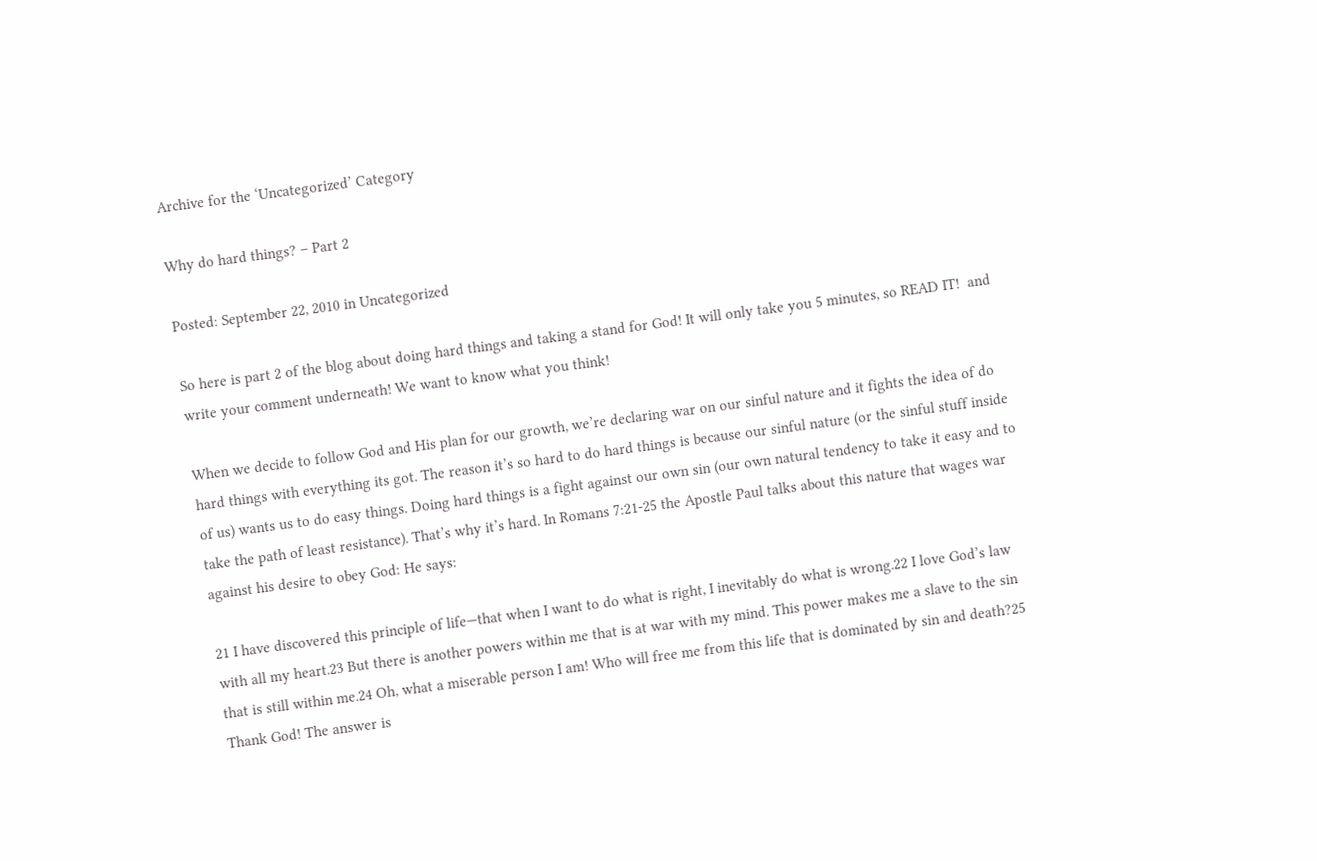Archive for the ‘Uncategorized’ Category

Why do hard things? – Part 2

Posted: September 22, 2010 in Uncategorized

So here is part 2 of the blog about doing hard things and taking a stand for God! It will only take you 5 minutes, so READ IT!  and write your comment underneath! We want to know what you think!

When we decide to follow God and His plan for our growth, we’re declaring war on our sinful nature and it fights the idea of do hard things with everything its got. The reason it’s so hard to do hard things is because our sinful nature (or the sinful stuff inside of us) wants us to do easy things. Doing hard things is a fight against our own sin (our own natural tendency to take it easy and to take the path of least resistance). That’s why it’s hard. In Romans 7:21-25 the Apostle Paul talks about this nature that wages war against his desire to obey God: He says:

21 I have discovered this principle of life—that when I want to do what is right, I inevitably do what is wrong.22 I love God’s law with all my heart.23 But there is another powers within me that is at war with my mind. This power makes me a slave to the sin that is still within me.24 Oh, what a miserable person I am! Who will free me from this life that is dominated by sin and death?25 Thank God! The answer is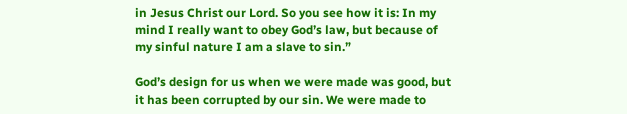in Jesus Christ our Lord. So you see how it is: In my mind I really want to obey God’s law, but because of my sinful nature I am a slave to sin.”

God’s design for us when we were made was good, but it has been corrupted by our sin. We were made to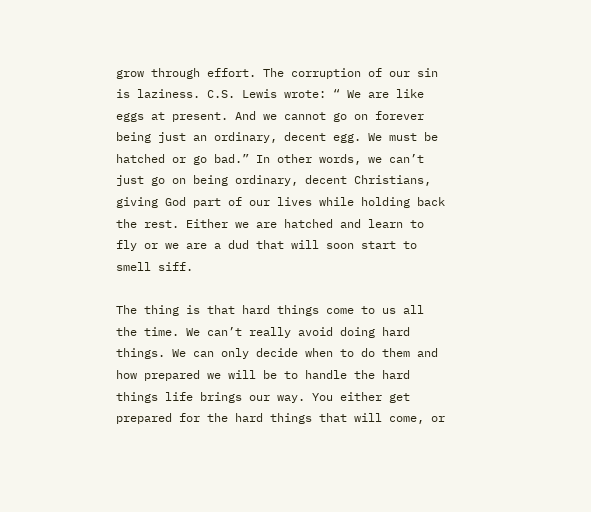grow through effort. The corruption of our sin is laziness. C.S. Lewis wrote: “ We are like eggs at present. And we cannot go on forever being just an ordinary, decent egg. We must be hatched or go bad.” In other words, we can’t just go on being ordinary, decent Christians, giving God part of our lives while holding back the rest. Either we are hatched and learn to fly or we are a dud that will soon start to smell siff.

The thing is that hard things come to us all the time. We can’t really avoid doing hard things. We can only decide when to do them and how prepared we will be to handle the hard things life brings our way. You either get prepared for the hard things that will come, or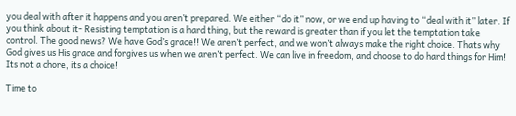you deal with after it happens and you aren’t prepared. We either “do it” now, or we end up having to “deal with it” later. If you think about it- Resisting temptation is a hard thing, but the reward is greater than if you let the temptation take control. The good news? We have God’s grace!! We aren’t perfect, and we won’t always make the right choice. Thats why God gives us His grace and forgives us when we aren’t perfect. We can live in freedom, and choose to do hard things for Him! Its not a chore, its a choice!

Time to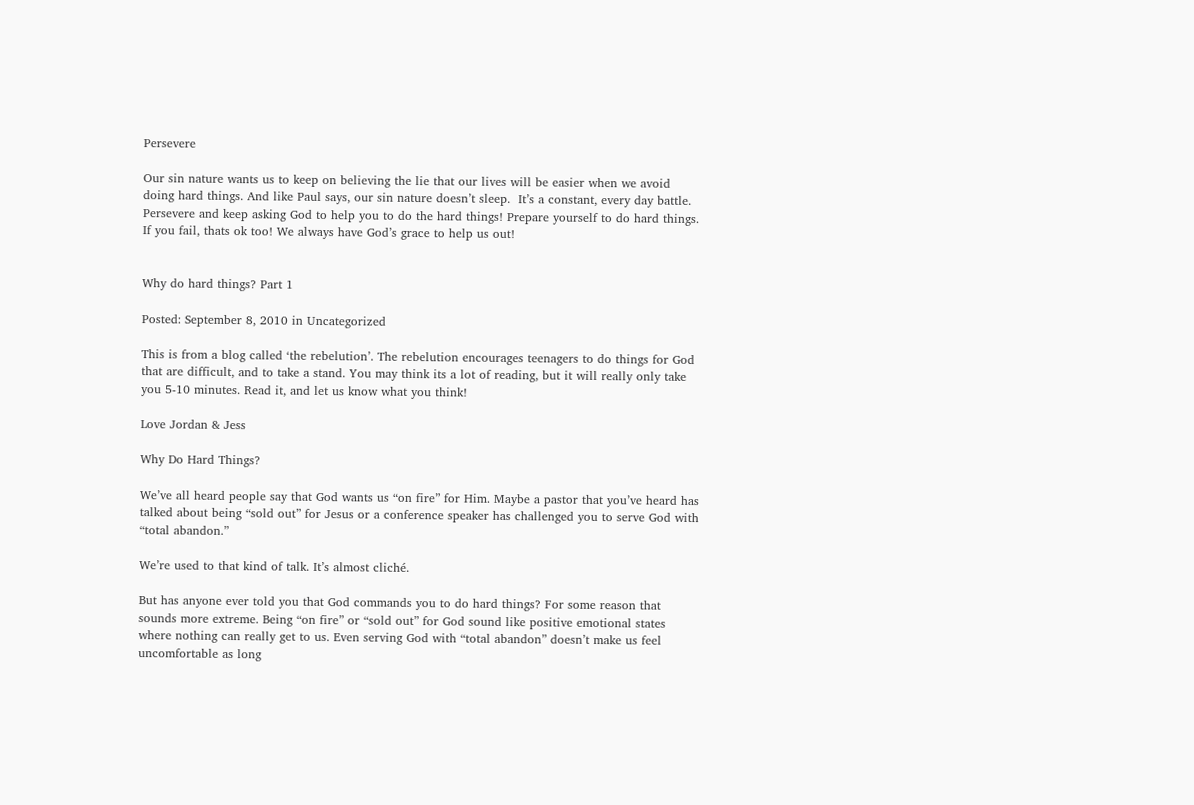Persevere

Our sin nature wants us to keep on believing the lie that our lives will be easier when we avoid doing hard things. And like Paul says, our sin nature doesn’t sleep.  It’s a constant, every day battle. Persevere and keep asking God to help you to do the hard things! Prepare yourself to do hard things. If you fail, thats ok too! We always have God’s grace to help us out!


Why do hard things? Part 1

Posted: September 8, 2010 in Uncategorized

This is from a blog called ‘the rebelution’. The rebelution encourages teenagers to do things for God that are difficult, and to take a stand. You may think its a lot of reading, but it will really only take you 5-10 minutes. Read it, and let us know what you think!

Love Jordan & Jess

Why Do Hard Things?

We’ve all heard people say that God wants us “on fire” for Him. Maybe a pastor that you’ve heard has talked about being “sold out” for Jesus or a conference speaker has challenged you to serve God with “total abandon.”

We’re used to that kind of talk. It’s almost cliché.

But has anyone ever told you that God commands you to do hard things? For some reason that sounds more extreme. Being “on fire” or “sold out” for God sound like positive emotional states where nothing can really get to us. Even serving God with “total abandon” doesn’t make us feel uncomfortable as long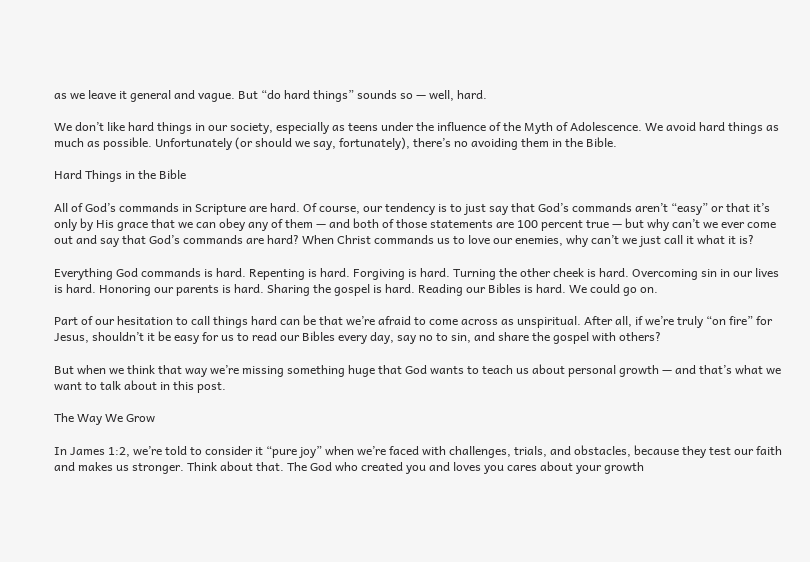as we leave it general and vague. But “do hard things” sounds so — well, hard.

We don’t like hard things in our society, especially as teens under the influence of the Myth of Adolescence. We avoid hard things as much as possible. Unfortunately (or should we say, fortunately), there’s no avoiding them in the Bible.

Hard Things in the Bible

All of God’s commands in Scripture are hard. Of course, our tendency is to just say that God’s commands aren’t “easy” or that it’s only by His grace that we can obey any of them — and both of those statements are 100 percent true — but why can’t we ever come out and say that God’s commands are hard? When Christ commands us to love our enemies, why can’t we just call it what it is?

Everything God commands is hard. Repenting is hard. Forgiving is hard. Turning the other cheek is hard. Overcoming sin in our lives is hard. Honoring our parents is hard. Sharing the gospel is hard. Reading our Bibles is hard. We could go on.

Part of our hesitation to call things hard can be that we’re afraid to come across as unspiritual. After all, if we’re truly “on fire” for Jesus, shouldn’t it be easy for us to read our Bibles every day, say no to sin, and share the gospel with others?

But when we think that way we’re missing something huge that God wants to teach us about personal growth — and that’s what we want to talk about in this post.

The Way We Grow

In James 1:2, we’re told to consider it “pure joy” when we’re faced with challenges, trials, and obstacles, because they test our faith and makes us stronger. Think about that. The God who created you and loves you cares about your growth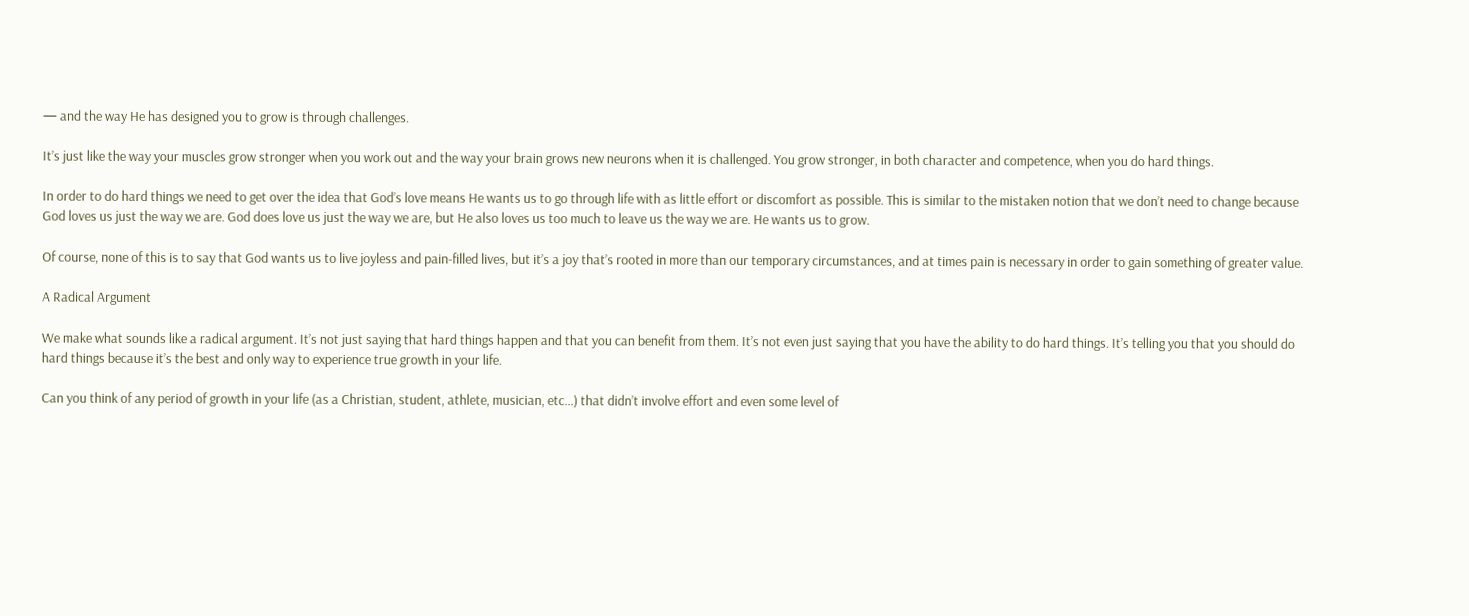— and the way He has designed you to grow is through challenges.

It’s just like the way your muscles grow stronger when you work out and the way your brain grows new neurons when it is challenged. You grow stronger, in both character and competence, when you do hard things.

In order to do hard things we need to get over the idea that God’s love means He wants us to go through life with as little effort or discomfort as possible. This is similar to the mistaken notion that we don’t need to change because God loves us just the way we are. God does love us just the way we are, but He also loves us too much to leave us the way we are. He wants us to grow.

Of course, none of this is to say that God wants us to live joyless and pain-filled lives, but it’s a joy that’s rooted in more than our temporary circumstances, and at times pain is necessary in order to gain something of greater value.

A Radical Argument

We make what sounds like a radical argument. It’s not just saying that hard things happen and that you can benefit from them. It’s not even just saying that you have the ability to do hard things. It’s telling you that you should do hard things because it’s the best and only way to experience true growth in your life.

Can you think of any period of growth in your life (as a Christian, student, athlete, musician, etc…) that didn’t involve effort and even some level of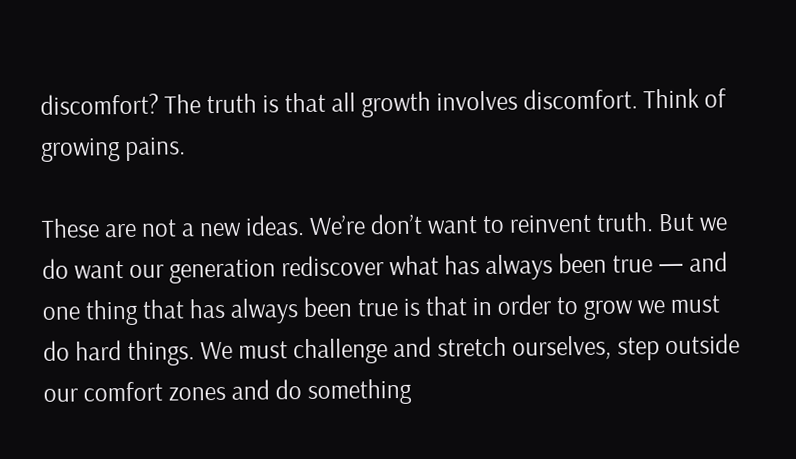discomfort? The truth is that all growth involves discomfort. Think of growing pains.

These are not a new ideas. We’re don’t want to reinvent truth. But we do want our generation rediscover what has always been true — and one thing that has always been true is that in order to grow we must do hard things. We must challenge and stretch ourselves, step outside our comfort zones and do something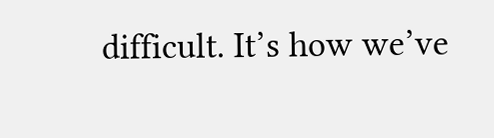difficult. It’s how we’ve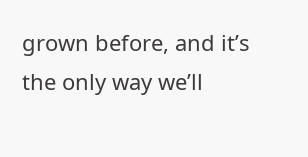grown before, and it’s the only way we’ll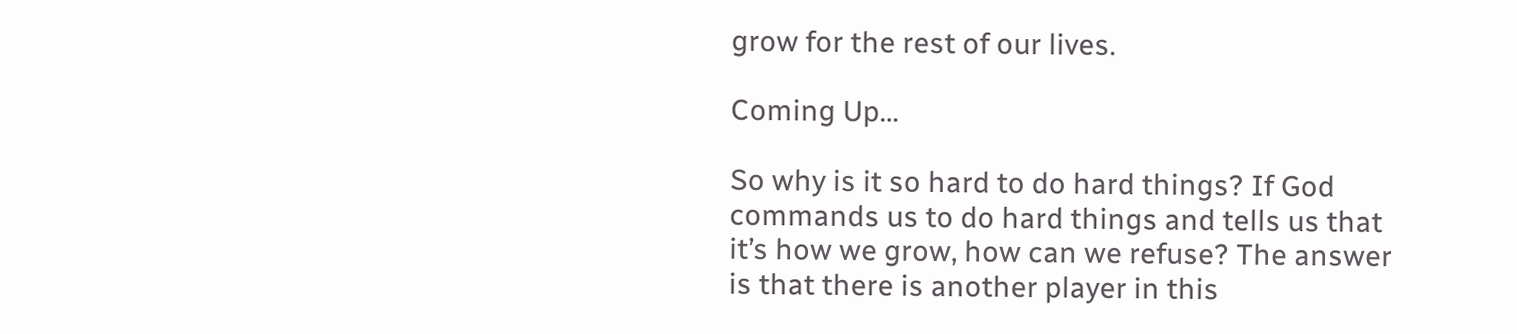grow for the rest of our lives.

Coming Up…

So why is it so hard to do hard things? If God commands us to do hard things and tells us that it’s how we grow, how can we refuse? The answer is that there is another player in this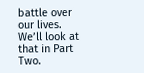battle over our lives. We’ll look at that in Part Two.